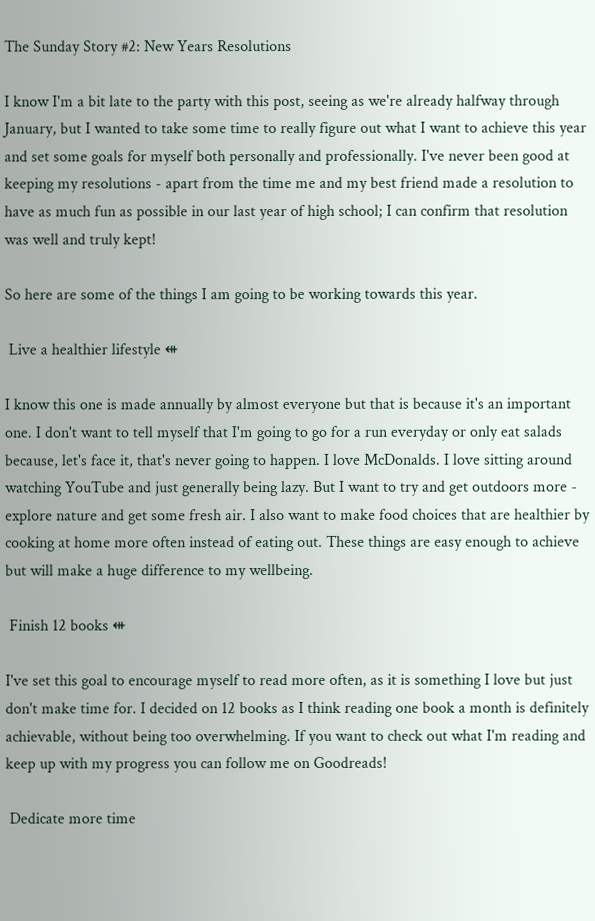The Sunday Story #2: New Years Resolutions

I know I'm a bit late to the party with this post, seeing as we're already halfway through January, but I wanted to take some time to really figure out what I want to achieve this year and set some goals for myself both personally and professionally. I've never been good at keeping my resolutions - apart from the time me and my best friend made a resolution to have as much fun as possible in our last year of high school; I can confirm that resolution was well and truly kept!

So here are some of the things I am going to be working towards this year.

 Live a healthier lifestyle ⇺

I know this one is made annually by almost everyone but that is because it's an important one. I don't want to tell myself that I'm going to go for a run everyday or only eat salads because, let's face it, that's never going to happen. I love McDonalds. I love sitting around watching YouTube and just generally being lazy. But I want to try and get outdoors more - explore nature and get some fresh air. I also want to make food choices that are healthier by cooking at home more often instead of eating out. These things are easy enough to achieve but will make a huge difference to my wellbeing.

 Finish 12 books ⇺

I've set this goal to encourage myself to read more often, as it is something I love but just don't make time for. I decided on 12 books as I think reading one book a month is definitely achievable, without being too overwhelming. If you want to check out what I'm reading and keep up with my progress you can follow me on Goodreads!

 Dedicate more time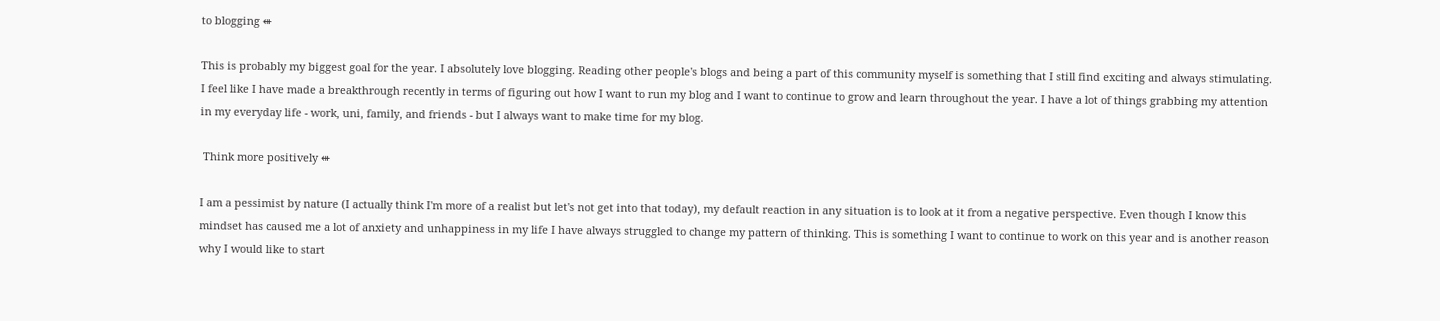to blogging ⇺

This is probably my biggest goal for the year. I absolutely love blogging. Reading other people's blogs and being a part of this community myself is something that I still find exciting and always stimulating. I feel like I have made a breakthrough recently in terms of figuring out how I want to run my blog and I want to continue to grow and learn throughout the year. I have a lot of things grabbing my attention in my everyday life - work, uni, family, and friends - but I always want to make time for my blog.

 Think more positively ⇺

I am a pessimist by nature (I actually think I'm more of a realist but let's not get into that today), my default reaction in any situation is to look at it from a negative perspective. Even though I know this mindset has caused me a lot of anxiety and unhappiness in my life I have always struggled to change my pattern of thinking. This is something I want to continue to work on this year and is another reason why I would like to start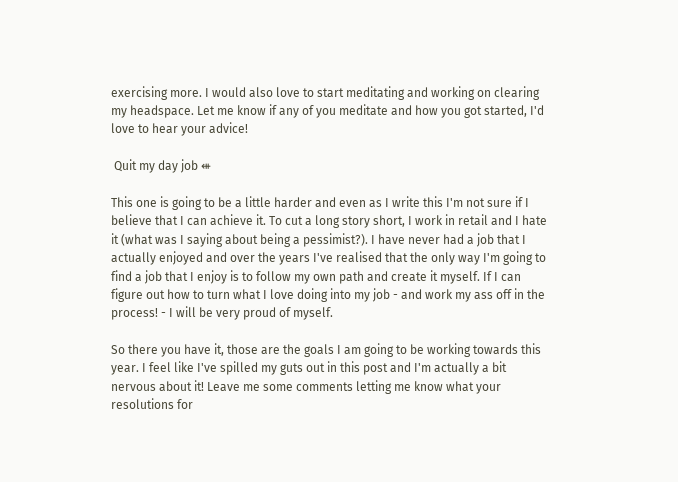exercising more. I would also love to start meditating and working on clearing my headspace. Let me know if any of you meditate and how you got started, I'd love to hear your advice!

 Quit my day job ⇺

This one is going to be a little harder and even as I write this I'm not sure if I believe that I can achieve it. To cut a long story short, I work in retail and I hate it (what was I saying about being a pessimist?). I have never had a job that I actually enjoyed and over the years I've realised that the only way I'm going to find a job that I enjoy is to follow my own path and create it myself. If I can figure out how to turn what I love doing into my job - and work my ass off in the process! - I will be very proud of myself.

So there you have it, those are the goals I am going to be working towards this year. I feel like I've spilled my guts out in this post and I'm actually a bit nervous about it! Leave me some comments letting me know what your resolutions for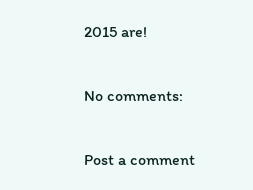2015 are!

No comments:

Post a comment